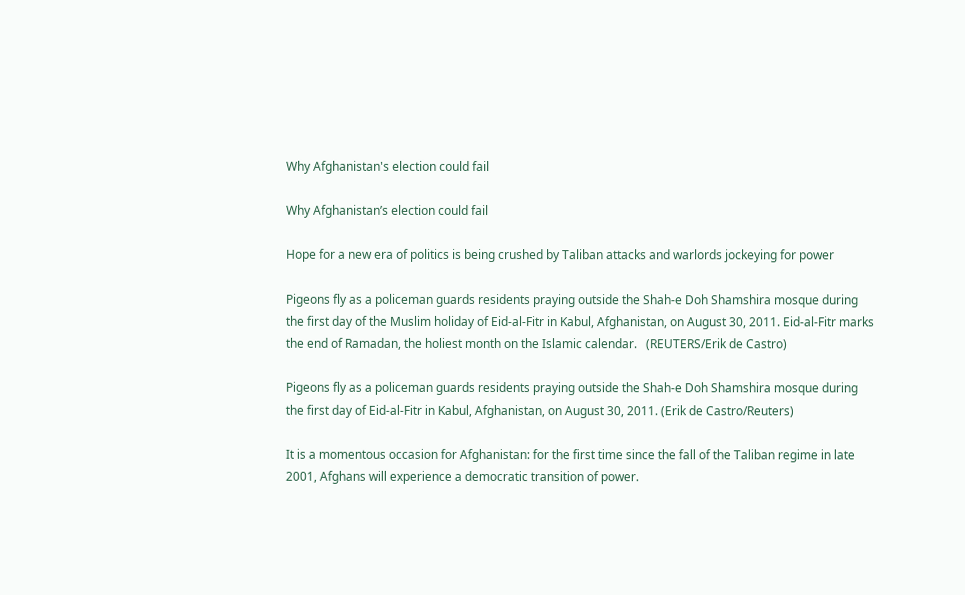Why Afghanistan's election could fail

Why Afghanistan’s election could fail

Hope for a new era of politics is being crushed by Taliban attacks and warlords jockeying for power

Pigeons fly as a policeman guards residents praying outside the Shah-e Doh Shamshira mosque during the first day of the Muslim holiday of Eid-al-Fitr in Kabul, Afghanistan, on August 30, 2011. Eid-al-Fitr marks the end of Ramadan, the holiest month on the Islamic calendar.   (REUTERS/Erik de Castro)

Pigeons fly as a policeman guards residents praying outside the Shah-e Doh Shamshira mosque during the first day of Eid-al-Fitr in Kabul, Afghanistan, on August 30, 2011. (Erik de Castro/Reuters)

It is a momentous occasion for Afghanistan: for the first time since the fall of the Taliban regime in late 2001, Afghans will experience a democratic transition of power.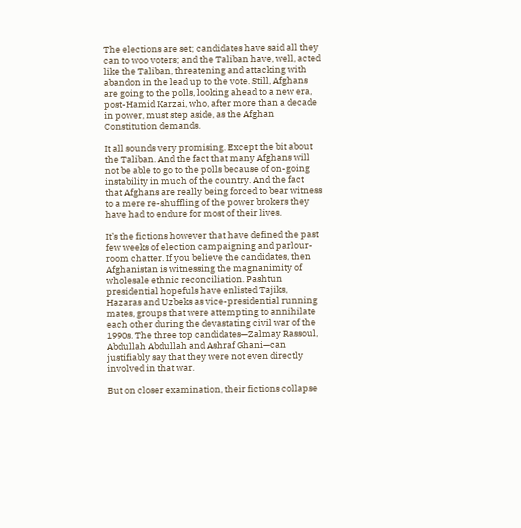The elections are set; candidates have said all they can to woo voters; and the Taliban have, well, acted like the Taliban, threatening and attacking with abandon in the lead up to the vote. Still, Afghans are going to the polls, looking ahead to a new era, post-Hamid Karzai, who, after more than a decade in power, must step aside, as the Afghan Constitution demands.

It all sounds very promising. Except the bit about the Taliban. And the fact that many Afghans will not be able to go to the polls because of on-going instability in much of the country. And the fact that Afghans are really being forced to bear witness to a mere re-shuffling of the power brokers they have had to endure for most of their lives.

It’s the fictions however that have defined the past few weeks of election campaigning and parlour-room chatter. If you believe the candidates, then Afghanistan is witnessing the magnanimity of wholesale ethnic reconciliation. Pashtun presidential hopefuls have enlisted Tajiks, Hazaras and Uzbeks as vice-presidential running mates, groups that were attempting to annihilate each other during the devastating civil war of the 1990s. The three top candidates—Zalmay Rassoul, Abdullah Abdullah and Ashraf Ghani—can justifiably say that they were not even directly involved in that war.

But on closer examination, their fictions collapse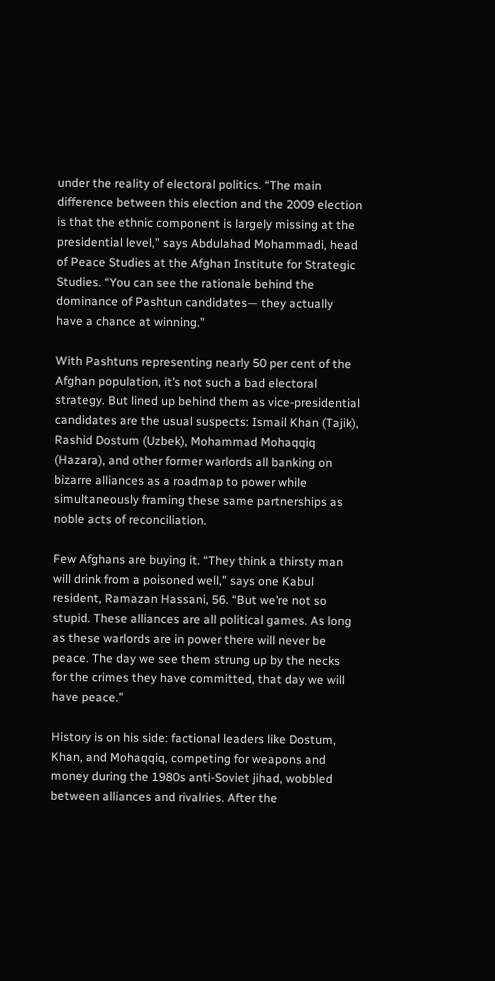under the reality of electoral politics. “The main difference between this election and the 2009 election is that the ethnic component is largely missing at the presidential level,” says Abdulahad Mohammadi, head of Peace Studies at the Afghan Institute for Strategic Studies. “You can see the rationale behind the dominance of Pashtun candidates— they actually have a chance at winning.”

With Pashtuns representing nearly 50 per cent of the Afghan population, it’s not such a bad electoral strategy. But lined up behind them as vice-presidential candidates are the usual suspects: Ismail Khan (Tajik), Rashid Dostum (Uzbek), Mohammad Mohaqqiq (Hazara), and other former warlords all banking on bizarre alliances as a roadmap to power while simultaneously framing these same partnerships as noble acts of reconciliation.

Few Afghans are buying it. “They think a thirsty man will drink from a poisoned well,” says one Kabul resident, Ramazan Hassani, 56. “But we’re not so stupid. These alliances are all political games. As long as these warlords are in power there will never be peace. The day we see them strung up by the necks for the crimes they have committed, that day we will have peace.”

History is on his side: factional leaders like Dostum, Khan, and Mohaqqiq, competing for weapons and money during the 1980s anti-Soviet jihad, wobbled between alliances and rivalries. After the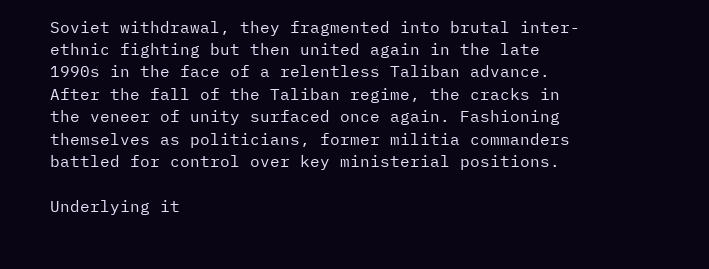Soviet withdrawal, they fragmented into brutal inter-ethnic fighting but then united again in the late 1990s in the face of a relentless Taliban advance. After the fall of the Taliban regime, the cracks in the veneer of unity surfaced once again. Fashioning themselves as politicians, former militia commanders battled for control over key ministerial positions.

Underlying it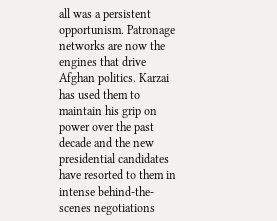all was a persistent opportunism. Patronage networks are now the engines that drive Afghan politics. Karzai has used them to maintain his grip on power over the past decade and the new presidential candidates have resorted to them in intense behind-the-scenes negotiations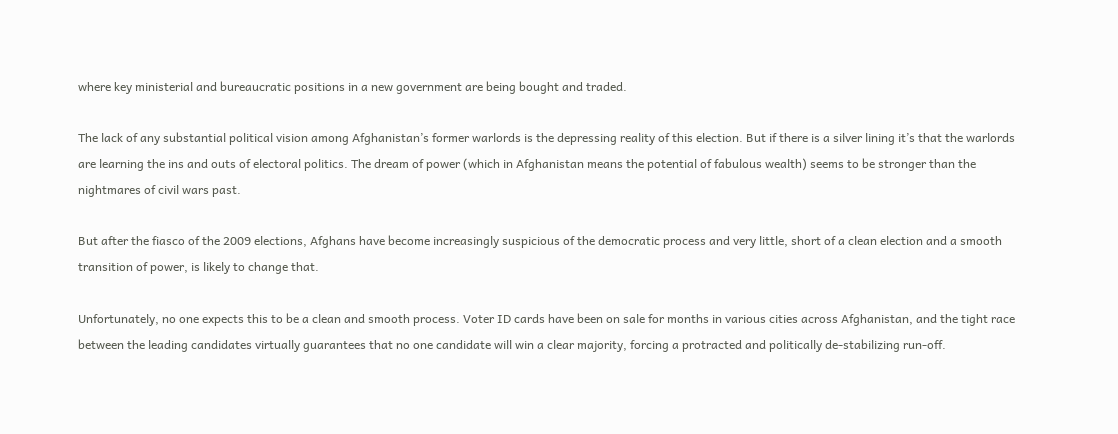where key ministerial and bureaucratic positions in a new government are being bought and traded.

The lack of any substantial political vision among Afghanistan’s former warlords is the depressing reality of this election. But if there is a silver lining it’s that the warlords are learning the ins and outs of electoral politics. The dream of power (which in Afghanistan means the potential of fabulous wealth) seems to be stronger than the nightmares of civil wars past.

But after the fiasco of the 2009 elections, Afghans have become increasingly suspicious of the democratic process and very little, short of a clean election and a smooth transition of power, is likely to change that.

Unfortunately, no one expects this to be a clean and smooth process. Voter ID cards have been on sale for months in various cities across Afghanistan, and the tight race between the leading candidates virtually guarantees that no one candidate will win a clear majority, forcing a protracted and politically de-stabilizing run-off.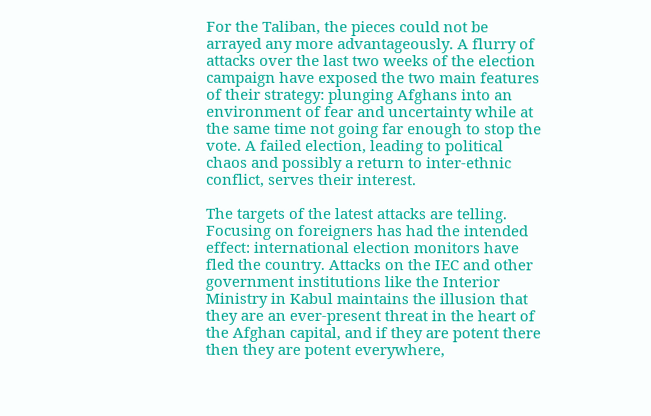For the Taliban, the pieces could not be arrayed any more advantageously. A flurry of attacks over the last two weeks of the election campaign have exposed the two main features of their strategy: plunging Afghans into an environment of fear and uncertainty while at the same time not going far enough to stop the vote. A failed election, leading to political chaos and possibly a return to inter-ethnic conflict, serves their interest.

The targets of the latest attacks are telling. Focusing on foreigners has had the intended effect: international election monitors have fled the country. Attacks on the IEC and other government institutions like the Interior Ministry in Kabul maintains the illusion that they are an ever-present threat in the heart of the Afghan capital, and if they are potent there then they are potent everywhere,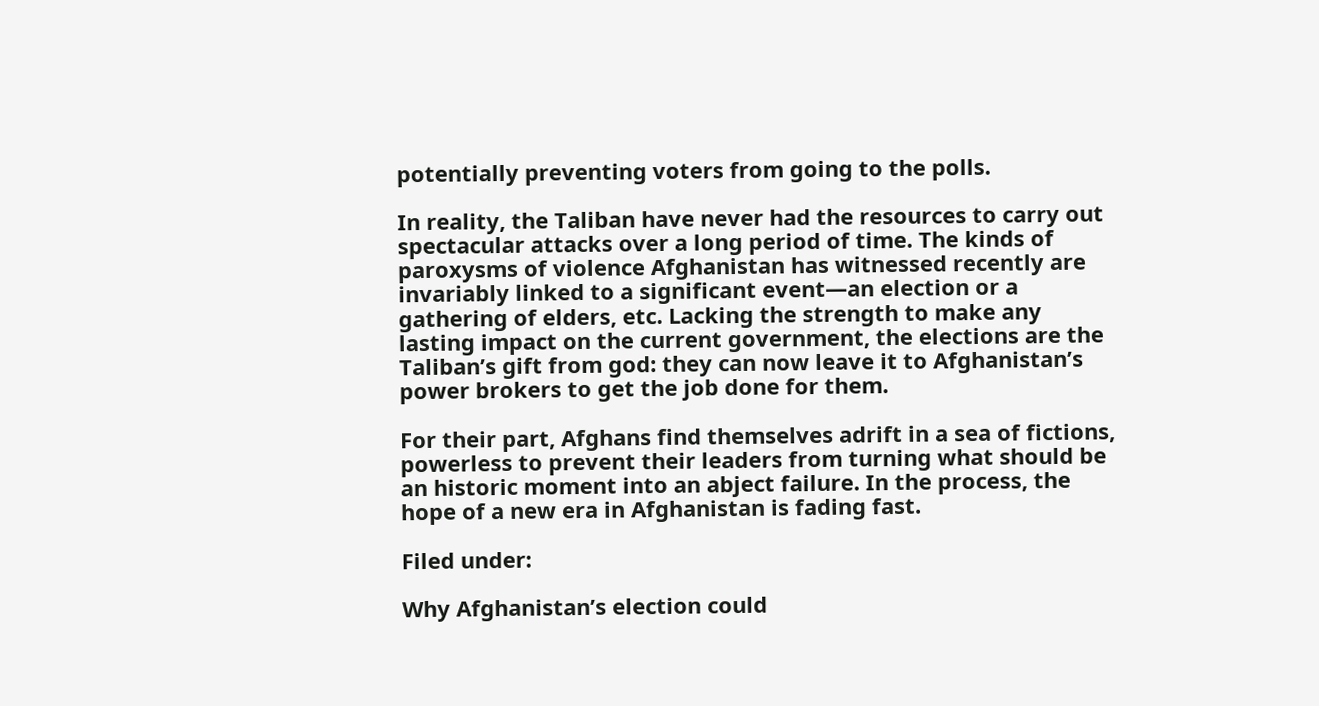potentially preventing voters from going to the polls.

In reality, the Taliban have never had the resources to carry out spectacular attacks over a long period of time. The kinds of paroxysms of violence Afghanistan has witnessed recently are invariably linked to a significant event—an election or a gathering of elders, etc. Lacking the strength to make any lasting impact on the current government, the elections are the Taliban’s gift from god: they can now leave it to Afghanistan’s power brokers to get the job done for them.

For their part, Afghans find themselves adrift in a sea of fictions, powerless to prevent their leaders from turning what should be an historic moment into an abject failure. In the process, the hope of a new era in Afghanistan is fading fast.

Filed under:

Why Afghanistan’s election could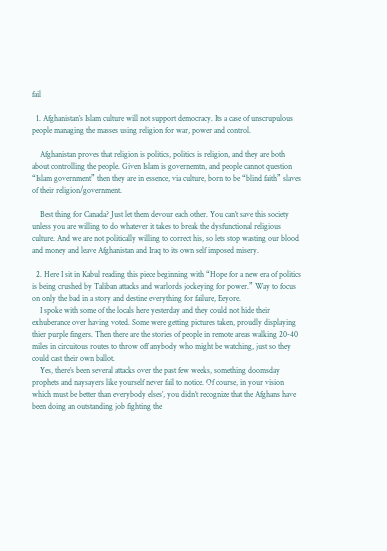fail

  1. Afghanistan’s Islam culture will not support democracy. Its a case of unscrupulous people managing the masses using religion for war, power and control.

    Afghanistan proves that religion is politics, politics is religion, and they are both about controlling the people. Given Islam is governemtn, and people cannot question “Islam government” then they are in essence, via culture, born to be “blind faith” slaves of their religion/government.

    Best thing for Canada? Just let them devour each other. You can’t save this society unless you are willing to do whatever it takes to break the dysfunctional religious culture. And we are not politically willing to correct his, so lets stop wasting our blood and money and leave Afghanistan and Iraq to its own self imposed misery.

  2. Here I sit in Kabul reading this piece beginning with “Hope for a new era of politics is being crushed by Taliban attacks and warlords jockeying for power.” Way to focus on only the bad in a story and destine everything for failure, Eeyore.
    I spoke with some of the locals here yesterday and they could not hide their exhuberance over having voted. Some were getting pictures taken, proudly displaying thier purple fingers. Then there are the stories of people in remote areas walking 20-40 miles in circuitous routes to throw off anybody who might be watching, just so they could cast their own ballot.
    Yes, there’s been several attacks over the past few weeks, something doomsday prophets and naysayers like yourself never fail to notice. Of course, in your vision which must be better than everybody elses’, you didn’t recognize that the Afghans have been doing an outstanding job fighting the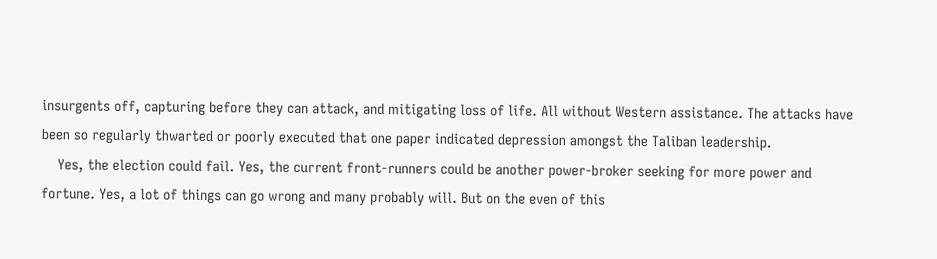insurgents off, capturing before they can attack, and mitigating loss of life. All without Western assistance. The attacks have been so regularly thwarted or poorly executed that one paper indicated depression amongst the Taliban leadership.
    Yes, the election could fail. Yes, the current front-runners could be another power-broker seeking for more power and fortune. Yes, a lot of things can go wrong and many probably will. But on the even of this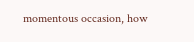momentous occasion, how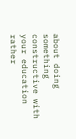about doing something constructive with your education rather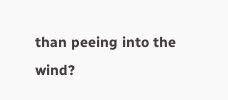than peeing into the wind?